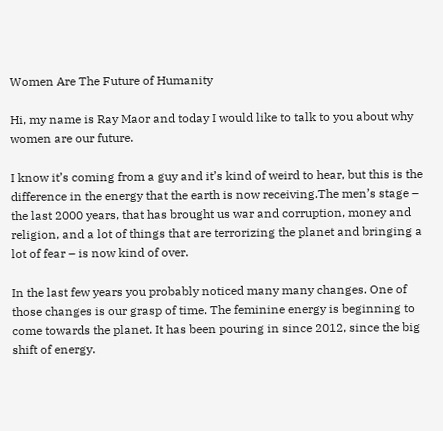Women Are The Future of Humanity

Hi, my name is Ray Maor and today I would like to talk to you about why women are our future.

I know it’s coming from a guy and it’s kind of weird to hear, but this is the difference in the energy that the earth is now receiving.The men’s stage – the last 2000 years, that has brought us war and corruption, money and religion, and a lot of things that are terrorizing the planet and bringing a lot of fear – is now kind of over.

In the last few years you probably noticed many many changes. One of those changes is our grasp of time. The feminine energy is beginning to come towards the planet. It has been pouring in since 2012, since the big shift of energy.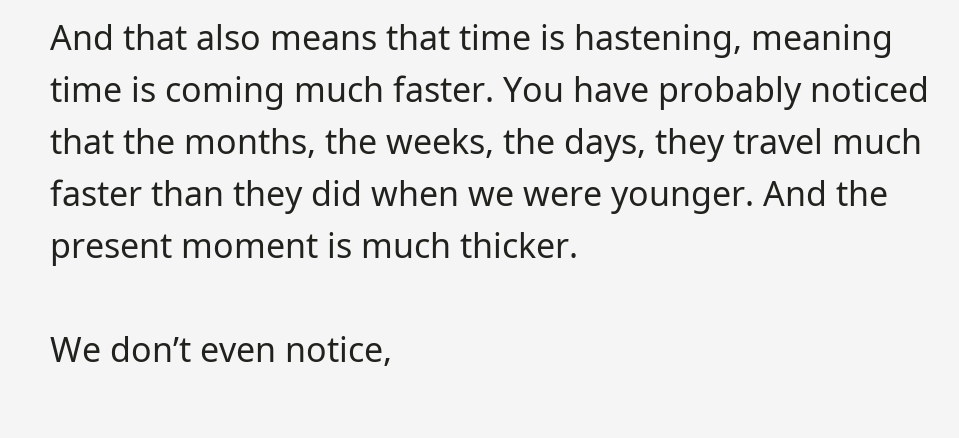And that also means that time is hastening, meaning time is coming much faster. You have probably noticed that the months, the weeks, the days, they travel much faster than they did when we were younger. And the present moment is much thicker.

We don’t even notice,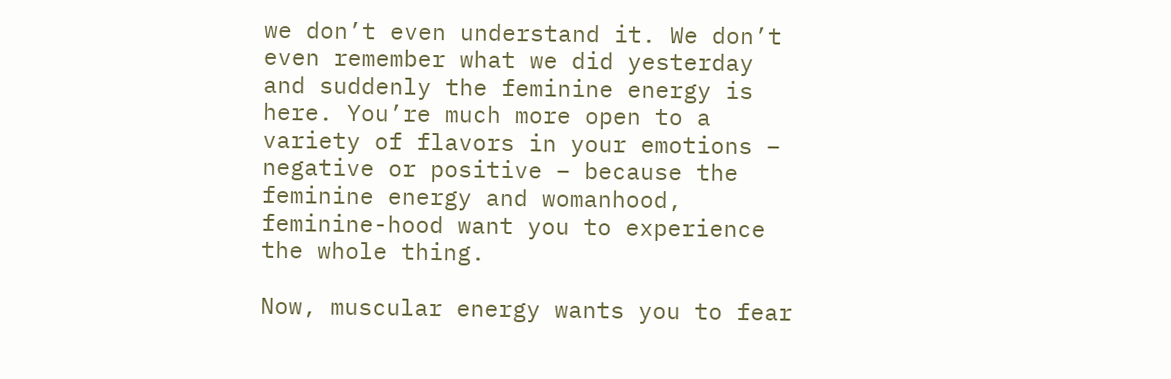we don’t even understand it. We don’t even remember what we did yesterday and suddenly the feminine energy is here. You’re much more open to a variety of flavors in your emotions – negative or positive – because the feminine energy and womanhood, feminine-hood want you to experience the whole thing.

Now, muscular energy wants you to fear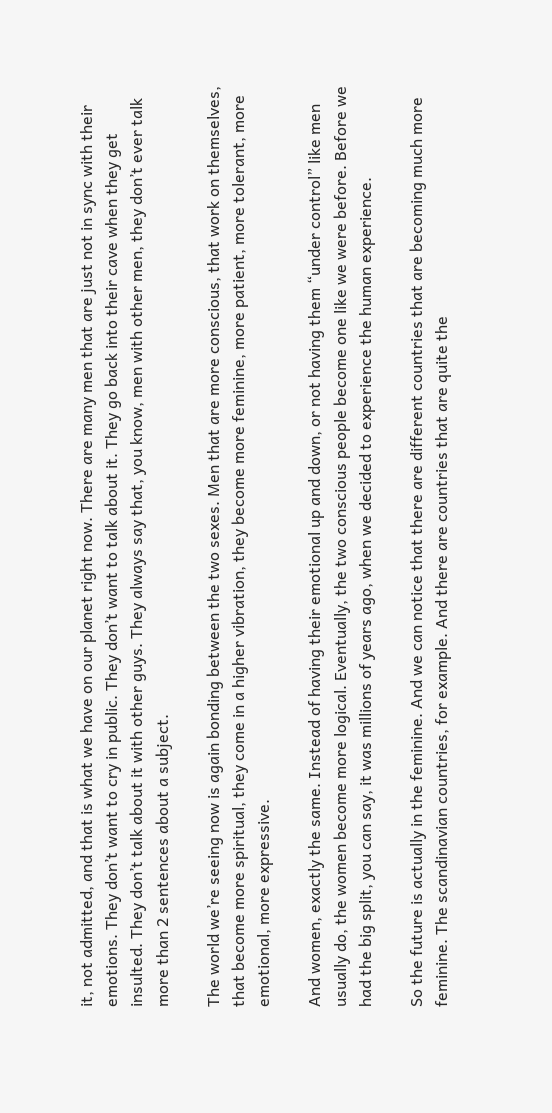it, not admitted, and that is what we have on our planet right now. There are many men that are just not in sync with their emotions. They don’t want to cry in public. They don’t want to talk about it. They go back into their cave when they get insulted. They don’t talk about it with other guys. They always say that, you know, men with other men, they don’t ever talk more than 2 sentences about a subject.

The world we’re seeing now is again bonding between the two sexes. Men that are more conscious, that work on themselves, that become more spiritual, they come in a higher vibration, they become more feminine, more patient, more tolerant, more emotional, more expressive.

And women, exactly the same. Instead of having their emotional up and down, or not having them “under control” like men usually do, the women become more logical. Eventually, the two conscious people become one like we were before. Before we had the big split, you can say, it was millions of years ago, when we decided to experience the human experience.

So the future is actually in the feminine. And we can notice that there are different countries that are becoming much more feminine. The scandinavian countries, for example. And there are countries that are quite the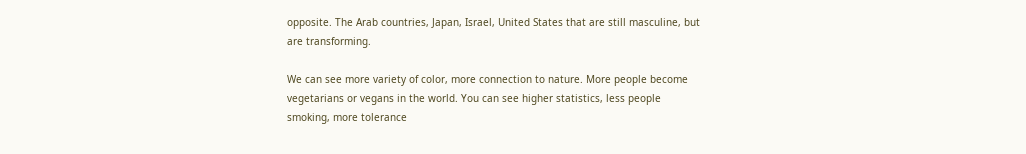opposite. The Arab countries, Japan, Israel, United States that are still masculine, but are transforming.

We can see more variety of color, more connection to nature. More people become vegetarians or vegans in the world. You can see higher statistics, less people smoking, more tolerance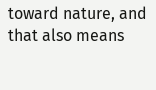toward nature, and that also means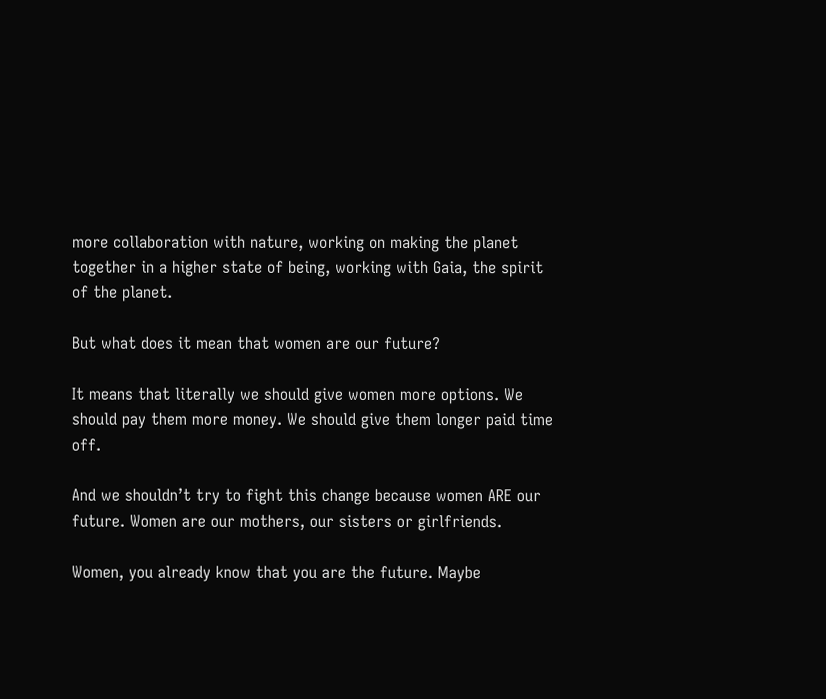more collaboration with nature, working on making the planet together in a higher state of being, working with Gaia, the spirit of the planet.

But what does it mean that women are our future?

It means that literally we should give women more options. We should pay them more money. We should give them longer paid time off.

And we shouldn’t try to fight this change because women ARE our future. Women are our mothers, our sisters or girlfriends.

Women, you already know that you are the future. Maybe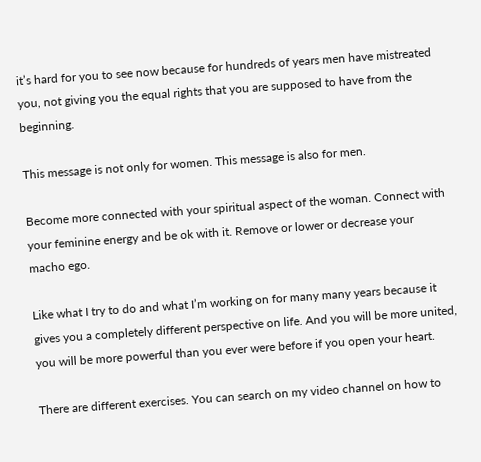it’s hard for you to see now because for hundreds of years men have mistreated you, not giving you the equal rights that you are supposed to have from the beginning.

This message is not only for women. This message is also for men.

Become more connected with your spiritual aspect of the woman. Connect with your feminine energy and be ok with it. Remove or lower or decrease your macho ego.

Like what I try to do and what I’m working on for many many years because it gives you a completely different perspective on life. And you will be more united, you will be more powerful than you ever were before if you open your heart.

There are different exercises. You can search on my video channel on how to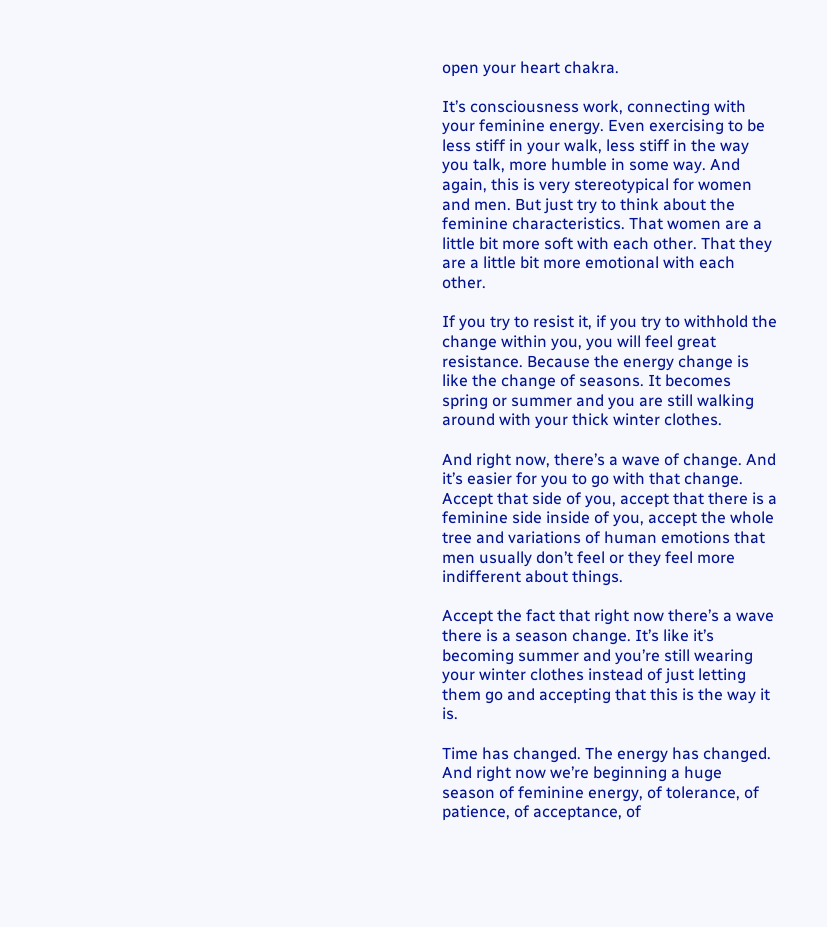open your heart chakra.

It’s consciousness work, connecting with your feminine energy. Even exercising to be less stiff in your walk, less stiff in the way you talk, more humble in some way. And again, this is very stereotypical for women and men. But just try to think about the feminine characteristics. That women are a little bit more soft with each other. That they are a little bit more emotional with each other.

If you try to resist it, if you try to withhold the change within you, you will feel great resistance. Because the energy change is like the change of seasons. It becomes spring or summer and you are still walking around with your thick winter clothes.

And right now, there’s a wave of change. And it’s easier for you to go with that change. Accept that side of you, accept that there is a feminine side inside of you, accept the whole tree and variations of human emotions that men usually don’t feel or they feel more indifferent about things.

Accept the fact that right now there’s a wave there is a season change. It’s like it’s becoming summer and you’re still wearing your winter clothes instead of just letting them go and accepting that this is the way it is.

Time has changed. The energy has changed. And right now we’re beginning a huge season of feminine energy, of tolerance, of patience, of acceptance, of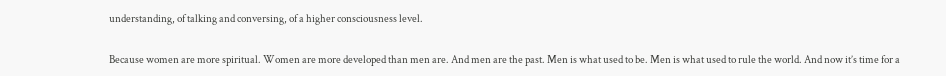understanding, of talking and conversing, of a higher consciousness level.

Because women are more spiritual. Women are more developed than men are. And men are the past. Men is what used to be. Men is what used to rule the world. And now it’s time for a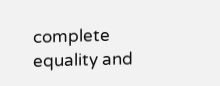complete equality and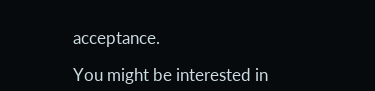acceptance.

You might be interested in